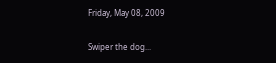Friday, May 08, 2009

Swiper the dog...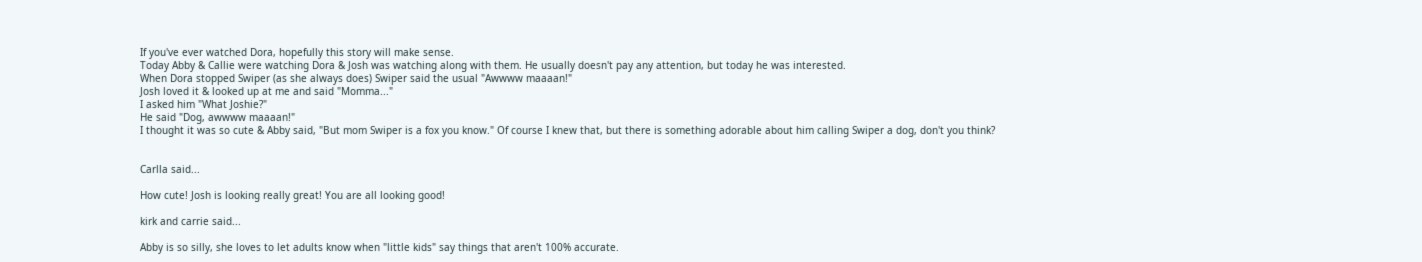If you've ever watched Dora, hopefully this story will make sense.
Today Abby & Callie were watching Dora & Josh was watching along with them. He usually doesn't pay any attention, but today he was interested.
When Dora stopped Swiper (as she always does) Swiper said the usual "Awwww maaaan!"
Josh loved it & looked up at me and said "Momma..."
I asked him "What Joshie?"
He said "Dog, awwww maaaan!"
I thought it was so cute & Abby said, "But mom Swiper is a fox you know." Of course I knew that, but there is something adorable about him calling Swiper a dog, don't you think?


Carlla said...

How cute! Josh is looking really great! You are all looking good!

kirk and carrie said...

Abby is so silly, she loves to let adults know when "little kids" say things that aren't 100% accurate.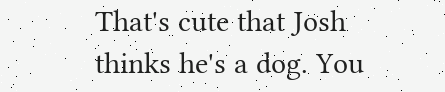That's cute that Josh thinks he's a dog. You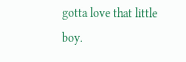gotta love that little boy.